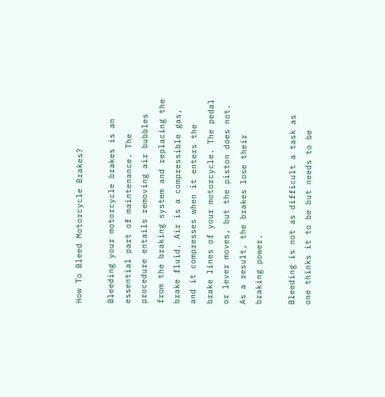How To Bleed Motorcycle Brakes?

Bleeding your motorcycle brakes is an essential part of maintenance. The procedure entails removing air bubbles from the braking system and replacing the brake fluid. Air is a compressible gas, and it compresses when it enters the brake lines of your motorcycle. The pedal or lever moves, but the piston does not. As a result, the brakes lose their braking power.

Bleeding is not as difficult a task as one thinks it to be but needs to be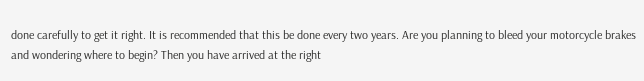done carefully to get it right. It is recommended that this be done every two years. Are you planning to bleed your motorcycle brakes and wondering where to begin? Then you have arrived at the right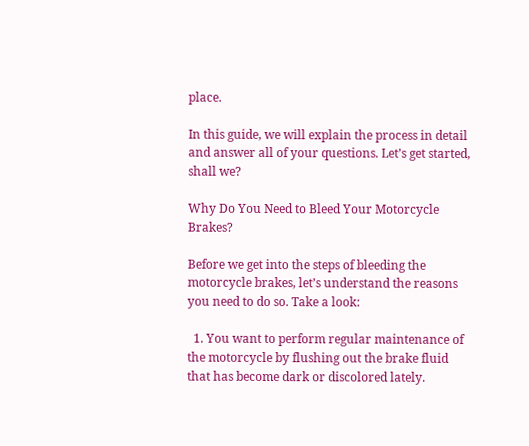place.

In this guide, we will explain the process in detail and answer all of your questions. Let’s get started, shall we?

Why Do You Need to Bleed Your Motorcycle Brakes?

Before we get into the steps of bleeding the motorcycle brakes, let’s understand the reasons you need to do so. Take a look:

  1. You want to perform regular maintenance of the motorcycle by flushing out the brake fluid that has become dark or discolored lately.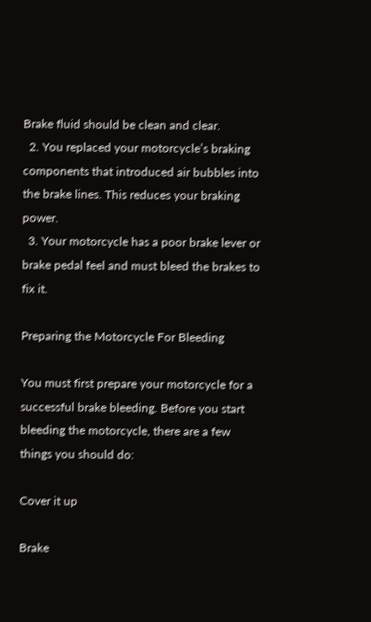Brake fluid should be clean and clear.
  2. You replaced your motorcycle’s braking components that introduced air bubbles into the brake lines. This reduces your braking power.
  3. Your motorcycle has a poor brake lever or brake pedal feel and must bleed the brakes to fix it.

Preparing the Motorcycle For Bleeding

You must first prepare your motorcycle for a successful brake bleeding. Before you start bleeding the motorcycle, there are a few things you should do:

Cover it up

Brake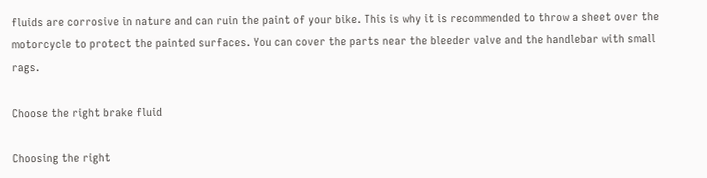fluids are corrosive in nature and can ruin the paint of your bike. This is why it is recommended to throw a sheet over the motorcycle to protect the painted surfaces. You can cover the parts near the bleeder valve and the handlebar with small rags.

Choose the right brake fluid

Choosing the right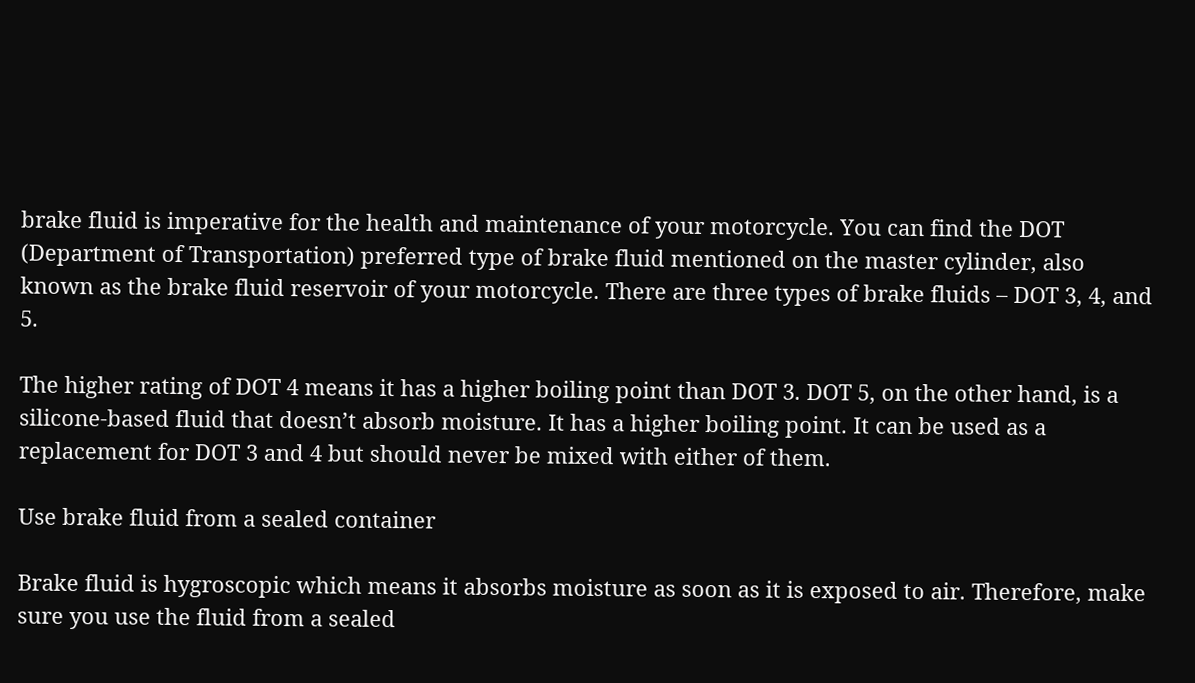brake fluid is imperative for the health and maintenance of your motorcycle. You can find the DOT (Department of Transportation) preferred type of brake fluid mentioned on the master cylinder, also known as the brake fluid reservoir of your motorcycle. There are three types of brake fluids – DOT 3, 4, and 5.

The higher rating of DOT 4 means it has a higher boiling point than DOT 3. DOT 5, on the other hand, is a silicone-based fluid that doesn’t absorb moisture. It has a higher boiling point. It can be used as a replacement for DOT 3 and 4 but should never be mixed with either of them.

Use brake fluid from a sealed container

Brake fluid is hygroscopic which means it absorbs moisture as soon as it is exposed to air. Therefore, make sure you use the fluid from a sealed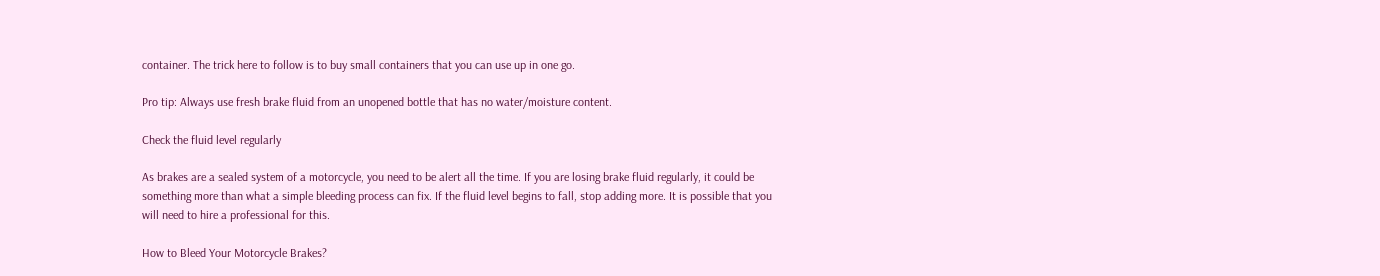container. The trick here to follow is to buy small containers that you can use up in one go.

Pro tip: Always use fresh brake fluid from an unopened bottle that has no water/moisture content.

Check the fluid level regularly

As brakes are a sealed system of a motorcycle, you need to be alert all the time. If you are losing brake fluid regularly, it could be something more than what a simple bleeding process can fix. If the fluid level begins to fall, stop adding more. It is possible that you will need to hire a professional for this.

How to Bleed Your Motorcycle Brakes?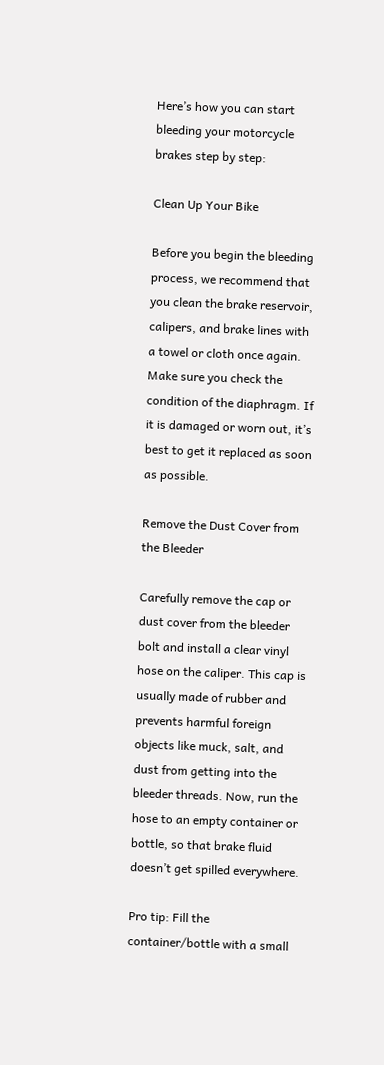Here’s how you can start bleeding your motorcycle brakes step by step:

Clean Up Your Bike

Before you begin the bleeding process, we recommend that you clean the brake reservoir, calipers, and brake lines with a towel or cloth once again. Make sure you check the condition of the diaphragm. If it is damaged or worn out, it’s best to get it replaced as soon as possible.

Remove the Dust Cover from the Bleeder

Carefully remove the cap or dust cover from the bleeder bolt and install a clear vinyl hose on the caliper. This cap is usually made of rubber and prevents harmful foreign objects like muck, salt, and dust from getting into the bleeder threads. Now, run the hose to an empty container or bottle, so that brake fluid doesn’t get spilled everywhere.

Pro tip: Fill the container/bottle with a small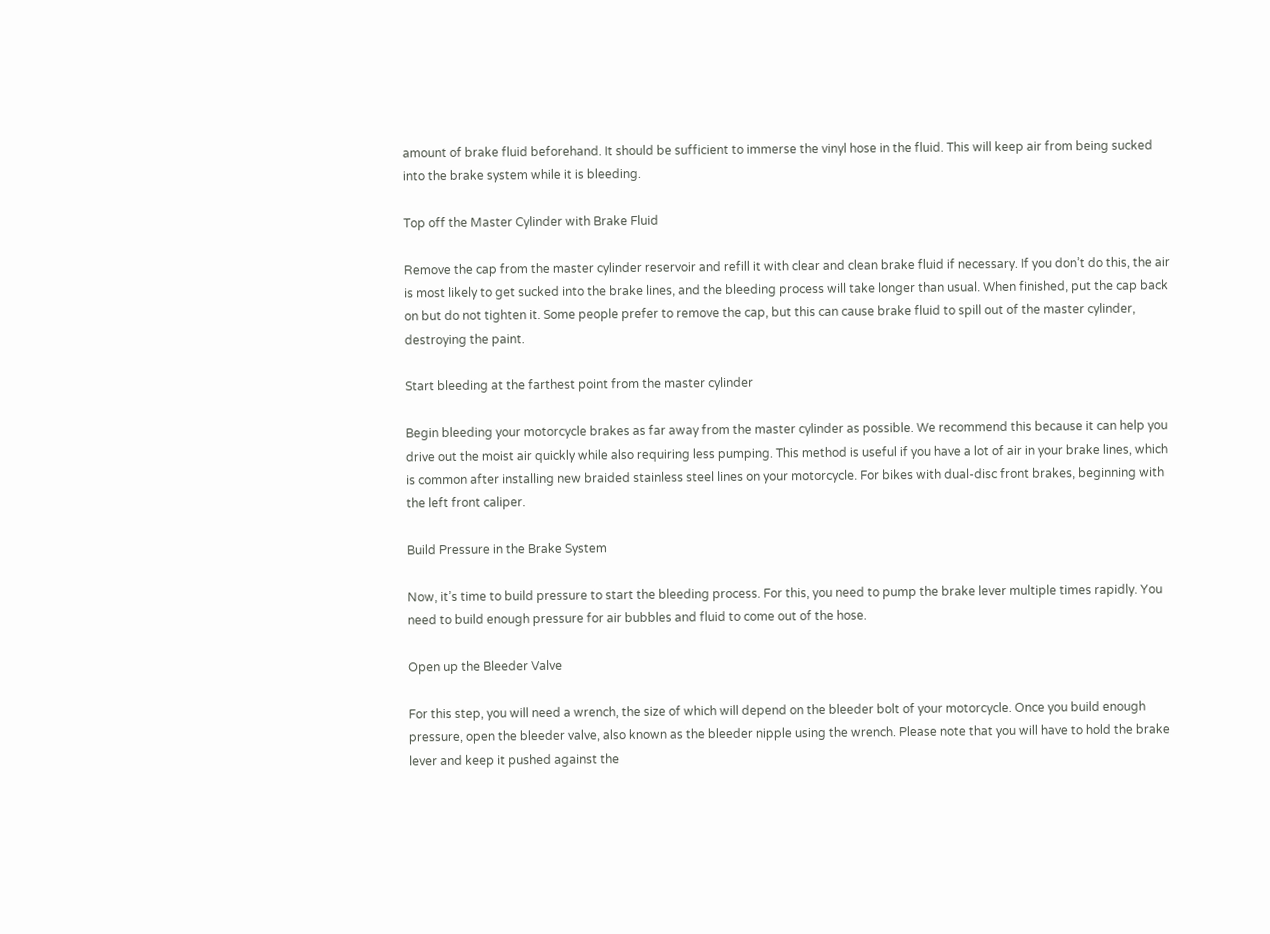amount of brake fluid beforehand. It should be sufficient to immerse the vinyl hose in the fluid. This will keep air from being sucked into the brake system while it is bleeding.

Top off the Master Cylinder with Brake Fluid

Remove the cap from the master cylinder reservoir and refill it with clear and clean brake fluid if necessary. If you don’t do this, the air is most likely to get sucked into the brake lines, and the bleeding process will take longer than usual. When finished, put the cap back on but do not tighten it. Some people prefer to remove the cap, but this can cause brake fluid to spill out of the master cylinder, destroying the paint.

Start bleeding at the farthest point from the master cylinder

Begin bleeding your motorcycle brakes as far away from the master cylinder as possible. We recommend this because it can help you drive out the moist air quickly while also requiring less pumping. This method is useful if you have a lot of air in your brake lines, which is common after installing new braided stainless steel lines on your motorcycle. For bikes with dual-disc front brakes, beginning with the left front caliper.

Build Pressure in the Brake System

Now, it’s time to build pressure to start the bleeding process. For this, you need to pump the brake lever multiple times rapidly. You need to build enough pressure for air bubbles and fluid to come out of the hose.

Open up the Bleeder Valve

For this step, you will need a wrench, the size of which will depend on the bleeder bolt of your motorcycle. Once you build enough pressure, open the bleeder valve, also known as the bleeder nipple using the wrench. Please note that you will have to hold the brake lever and keep it pushed against the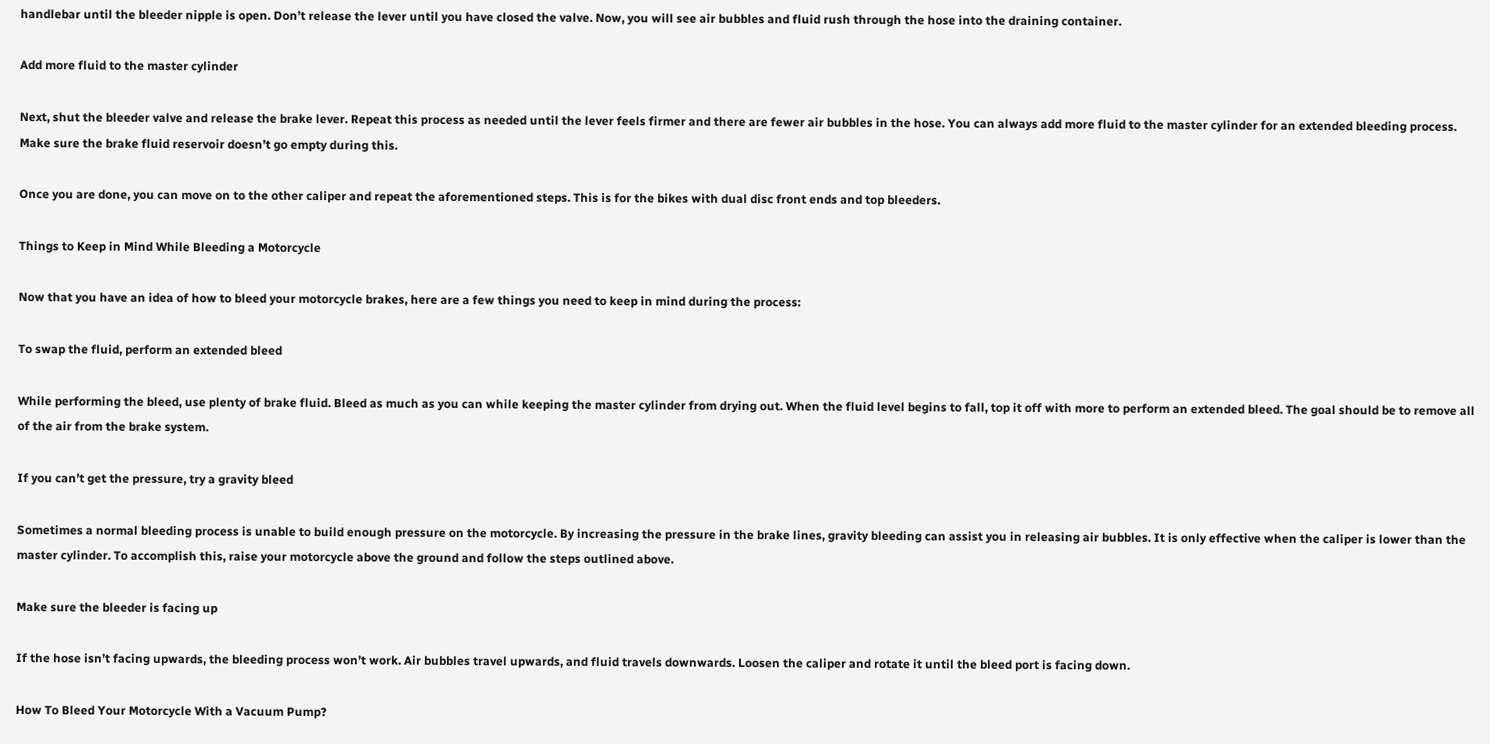handlebar until the bleeder nipple is open. Don’t release the lever until you have closed the valve. Now, you will see air bubbles and fluid rush through the hose into the draining container.

Add more fluid to the master cylinder

Next, shut the bleeder valve and release the brake lever. Repeat this process as needed until the lever feels firmer and there are fewer air bubbles in the hose. You can always add more fluid to the master cylinder for an extended bleeding process. Make sure the brake fluid reservoir doesn’t go empty during this.

Once you are done, you can move on to the other caliper and repeat the aforementioned steps. This is for the bikes with dual disc front ends and top bleeders.

Things to Keep in Mind While Bleeding a Motorcycle

Now that you have an idea of how to bleed your motorcycle brakes, here are a few things you need to keep in mind during the process:

To swap the fluid, perform an extended bleed

While performing the bleed, use plenty of brake fluid. Bleed as much as you can while keeping the master cylinder from drying out. When the fluid level begins to fall, top it off with more to perform an extended bleed. The goal should be to remove all of the air from the brake system.

If you can’t get the pressure, try a gravity bleed

Sometimes a normal bleeding process is unable to build enough pressure on the motorcycle. By increasing the pressure in the brake lines, gravity bleeding can assist you in releasing air bubbles. It is only effective when the caliper is lower than the master cylinder. To accomplish this, raise your motorcycle above the ground and follow the steps outlined above.

Make sure the bleeder is facing up

If the hose isn’t facing upwards, the bleeding process won’t work. Air bubbles travel upwards, and fluid travels downwards. Loosen the caliper and rotate it until the bleed port is facing down.

How To Bleed Your Motorcycle With a Vacuum Pump?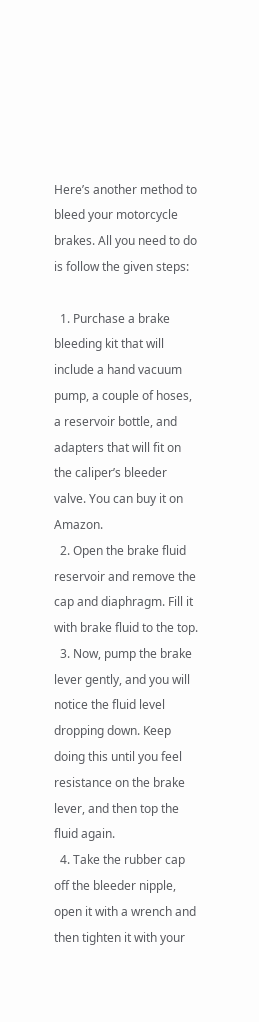Here’s another method to bleed your motorcycle brakes. All you need to do is follow the given steps:

  1. Purchase a brake bleeding kit that will include a hand vacuum pump, a couple of hoses, a reservoir bottle, and adapters that will fit on the caliper’s bleeder valve. You can buy it on Amazon.
  2. Open the brake fluid reservoir and remove the cap and diaphragm. Fill it with brake fluid to the top.
  3. Now, pump the brake lever gently, and you will notice the fluid level dropping down. Keep doing this until you feel resistance on the brake lever, and then top the fluid again.
  4. Take the rubber cap off the bleeder nipple, open it with a wrench and then tighten it with your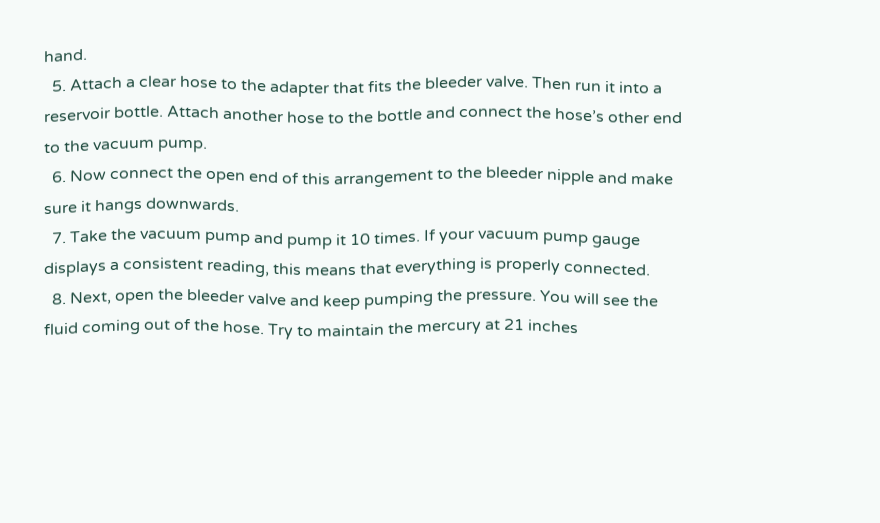hand.
  5. Attach a clear hose to the adapter that fits the bleeder valve. Then run it into a reservoir bottle. Attach another hose to the bottle and connect the hose’s other end to the vacuum pump.
  6. Now connect the open end of this arrangement to the bleeder nipple and make sure it hangs downwards.
  7. Take the vacuum pump and pump it 10 times. If your vacuum pump gauge displays a consistent reading, this means that everything is properly connected.
  8. Next, open the bleeder valve and keep pumping the pressure. You will see the fluid coming out of the hose. Try to maintain the mercury at 21 inches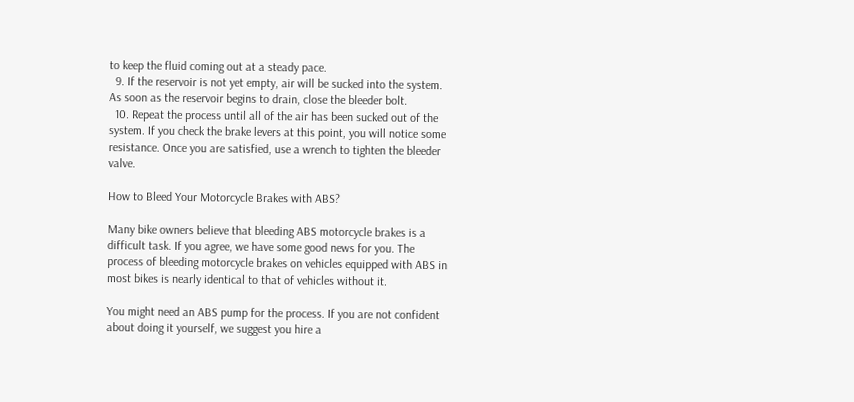to keep the fluid coming out at a steady pace.
  9. If the reservoir is not yet empty, air will be sucked into the system. As soon as the reservoir begins to drain, close the bleeder bolt.
  10. Repeat the process until all of the air has been sucked out of the system. If you check the brake levers at this point, you will notice some resistance. Once you are satisfied, use a wrench to tighten the bleeder valve.

How to Bleed Your Motorcycle Brakes with ABS?

Many bike owners believe that bleeding ABS motorcycle brakes is a difficult task. If you agree, we have some good news for you. The process of bleeding motorcycle brakes on vehicles equipped with ABS in most bikes is nearly identical to that of vehicles without it.

You might need an ABS pump for the process. If you are not confident about doing it yourself, we suggest you hire a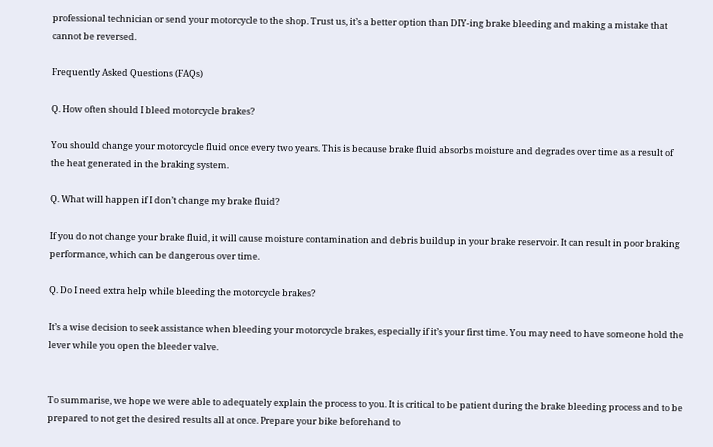professional technician or send your motorcycle to the shop. Trust us, it’s a better option than DIY-ing brake bleeding and making a mistake that cannot be reversed.

Frequently Asked Questions (FAQs)

Q. How often should I bleed motorcycle brakes?

You should change your motorcycle fluid once every two years. This is because brake fluid absorbs moisture and degrades over time as a result of the heat generated in the braking system.

Q. What will happen if I don’t change my brake fluid?

If you do not change your brake fluid, it will cause moisture contamination and debris buildup in your brake reservoir. It can result in poor braking performance, which can be dangerous over time.

Q. Do I need extra help while bleeding the motorcycle brakes?

It’s a wise decision to seek assistance when bleeding your motorcycle brakes, especially if it’s your first time. You may need to have someone hold the lever while you open the bleeder valve.


To summarise, we hope we were able to adequately explain the process to you. It is critical to be patient during the brake bleeding process and to be prepared to not get the desired results all at once. Prepare your bike beforehand to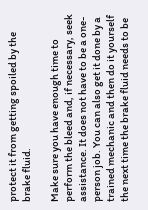protect it from getting spoiled by the brake fluid.

Make sure you have enough time to perform the bleed and, if necessary, seek assistance. It does not have to be a one-person job. You can also get it done by a trained mechanic and then do it yourself the next time the brake fluid needs to be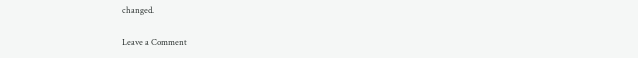changed.

Leave a Comment